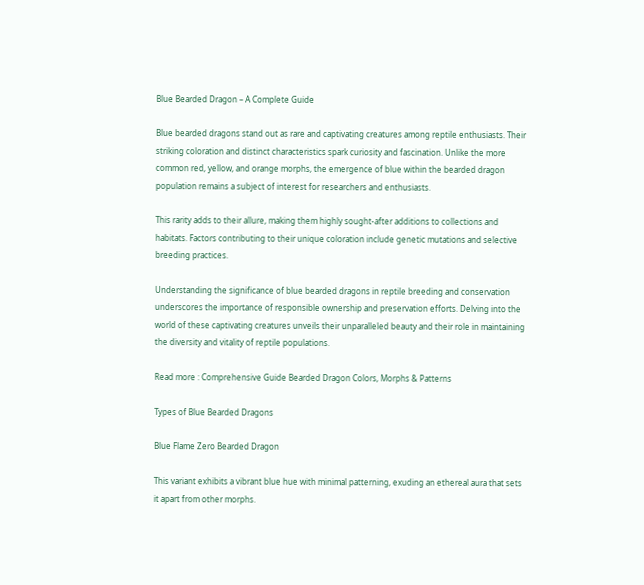Blue Bearded Dragon – A Complete Guide

Blue bearded dragons stand out as rare and captivating creatures among reptile enthusiasts. Their striking coloration and distinct characteristics spark curiosity and fascination. Unlike the more common red, yellow, and orange morphs, the emergence of blue within the bearded dragon population remains a subject of interest for researchers and enthusiasts.

This rarity adds to their allure, making them highly sought-after additions to collections and habitats. Factors contributing to their unique coloration include genetic mutations and selective breeding practices.

Understanding the significance of blue bearded dragons in reptile breeding and conservation underscores the importance of responsible ownership and preservation efforts. Delving into the world of these captivating creatures unveils their unparalleled beauty and their role in maintaining the diversity and vitality of reptile populations.

Read more : Comprehensive Guide Bearded Dragon Colors, Morphs & Patterns

Types of Blue Bearded Dragons

Blue Flame Zero Bearded Dragon

This variant exhibits a vibrant blue hue with minimal patterning, exuding an ethereal aura that sets it apart from other morphs.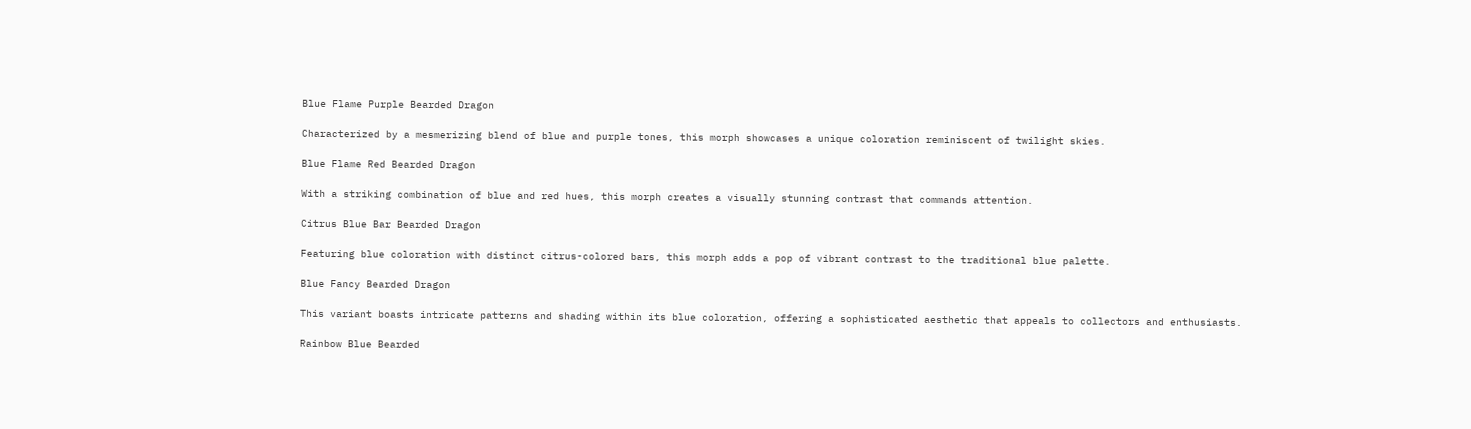Blue Flame Purple Bearded Dragon

Characterized by a mesmerizing blend of blue and purple tones, this morph showcases a unique coloration reminiscent of twilight skies.

Blue Flame Red Bearded Dragon

With a striking combination of blue and red hues, this morph creates a visually stunning contrast that commands attention.

Citrus Blue Bar Bearded Dragon

Featuring blue coloration with distinct citrus-colored bars, this morph adds a pop of vibrant contrast to the traditional blue palette.

Blue Fancy Bearded Dragon

This variant boasts intricate patterns and shading within its blue coloration, offering a sophisticated aesthetic that appeals to collectors and enthusiasts.

Rainbow Blue Bearded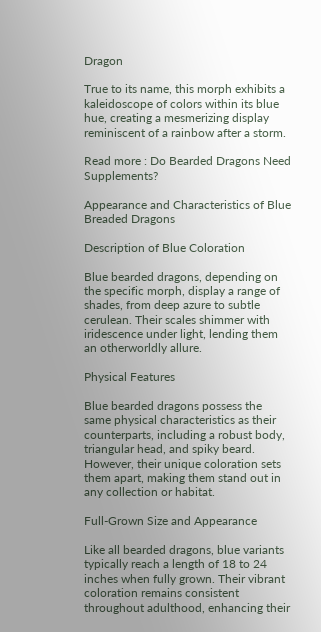Dragon

True to its name, this morph exhibits a kaleidoscope of colors within its blue hue, creating a mesmerizing display reminiscent of a rainbow after a storm.

Read more : Do Bearded Dragons Need Supplements?

Appearance and Characteristics of Blue Breaded Dragons

Description of Blue Coloration

Blue bearded dragons, depending on the specific morph, display a range of shades, from deep azure to subtle cerulean. Their scales shimmer with iridescence under light, lending them an otherworldly allure.

Physical Features

Blue bearded dragons possess the same physical characteristics as their counterparts, including a robust body, triangular head, and spiky beard. However, their unique coloration sets them apart, making them stand out in any collection or habitat.

Full-Grown Size and Appearance

Like all bearded dragons, blue variants typically reach a length of 18 to 24 inches when fully grown. Their vibrant coloration remains consistent throughout adulthood, enhancing their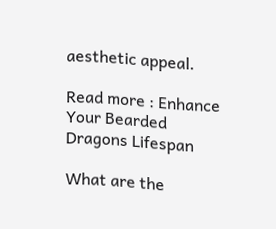aesthetic appeal.

Read more : Enhance Your Bearded Dragons Lifespan

What are the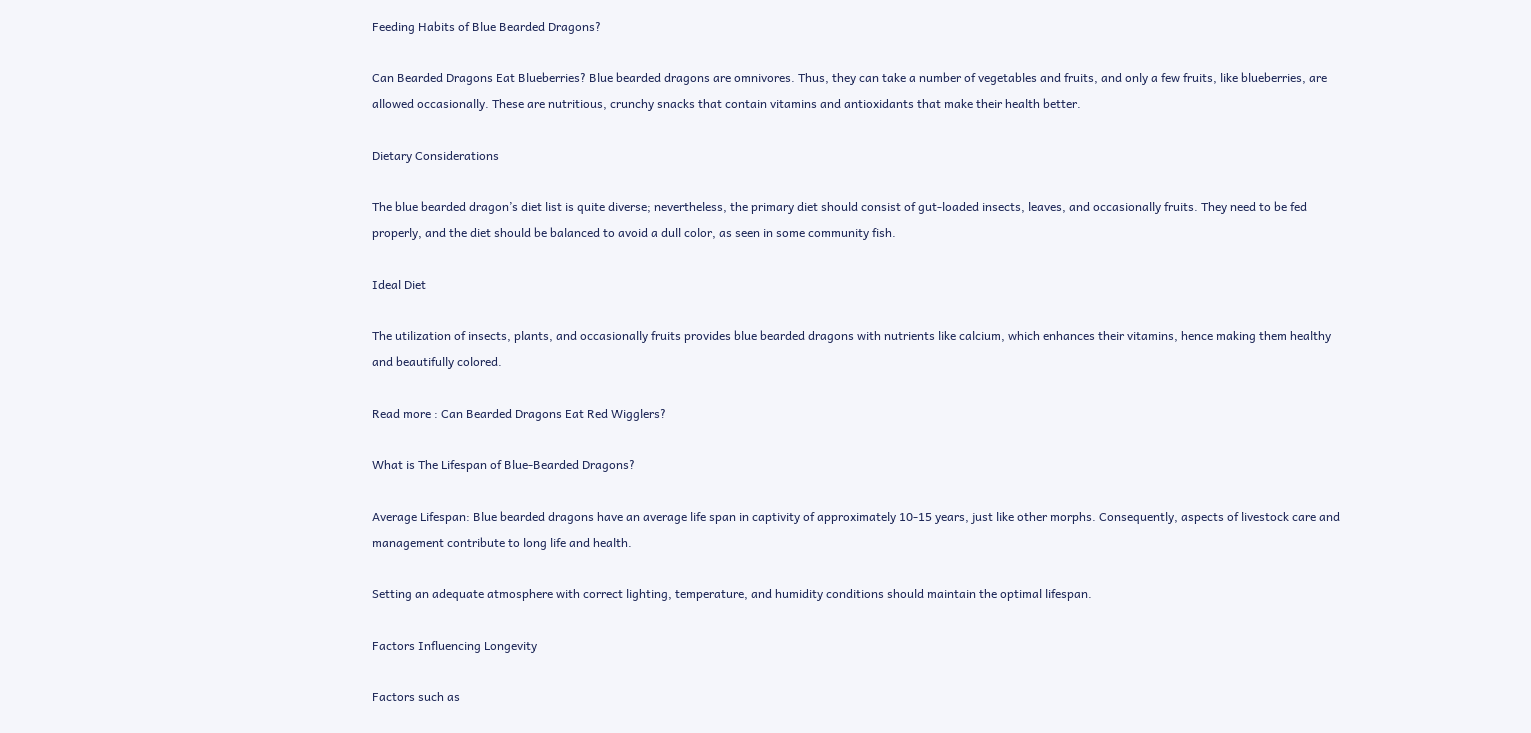Feeding Habits of Blue Bearded Dragons?

Can Bearded Dragons Eat Blueberries? Blue bearded dragons are omnivores. Thus, they can take a number of vegetables and fruits, and only a few fruits, like blueberries, are allowed occasionally. These are nutritious, crunchy snacks that contain vitamins and antioxidants that make their health better.

Dietary Considerations

The blue bearded dragon’s diet list is quite diverse; nevertheless, the primary diet should consist of gut-loaded insects, leaves, and occasionally fruits. They need to be fed properly, and the diet should be balanced to avoid a dull color, as seen in some community fish.

Ideal Diet

The utilization of insects, plants, and occasionally fruits provides blue bearded dragons with nutrients like calcium, which enhances their vitamins, hence making them healthy and beautifully colored.

Read more : Can Bearded Dragons Eat Red Wigglers?

What is The Lifespan of Blue-Bearded Dragons?

Average Lifespan: Blue bearded dragons have an average life span in captivity of approximately 10-15 years, just like other morphs. Consequently, aspects of livestock care and management contribute to long life and health.

Setting an adequate atmosphere with correct lighting, temperature, and humidity conditions should maintain the optimal lifespan.

Factors Influencing Longevity

Factors such as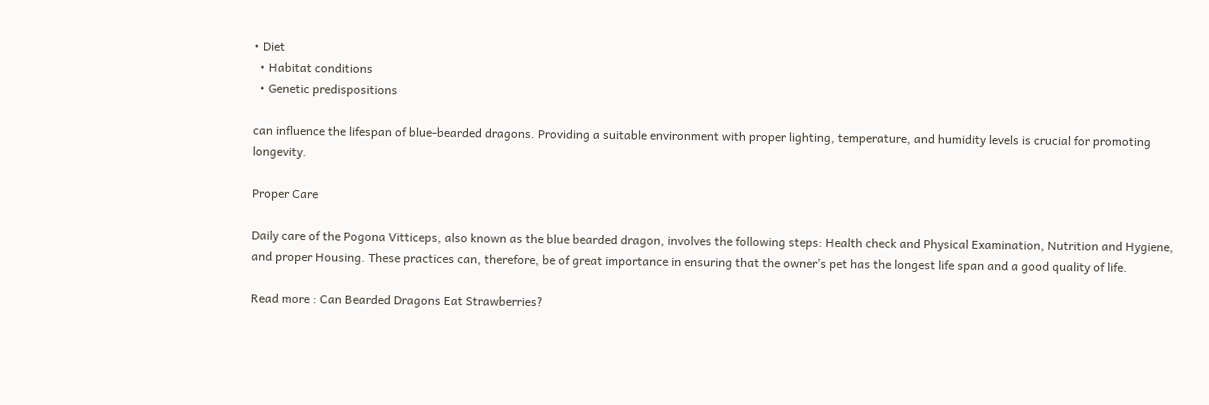• Diet
  • Habitat conditions
  • Genetic predispositions

can influence the lifespan of blue-bearded dragons. Providing a suitable environment with proper lighting, temperature, and humidity levels is crucial for promoting longevity.

Proper Care

Daily care of the Pogona Vitticeps, also known as the blue bearded dragon, involves the following steps: Health check and Physical Examination, Nutrition and Hygiene, and proper Housing. These practices can, therefore, be of great importance in ensuring that the owner’s pet has the longest life span and a good quality of life.

Read more : Can Bearded Dragons Eat Strawberries?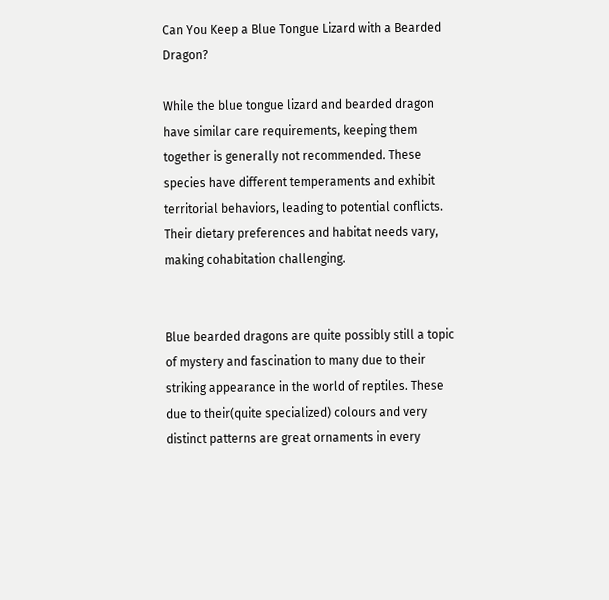Can You Keep a Blue Tongue Lizard with a Bearded Dragon?

While the blue tongue lizard and bearded dragon have similar care requirements, keeping them together is generally not recommended. These species have different temperaments and exhibit territorial behaviors, leading to potential conflicts. Their dietary preferences and habitat needs vary, making cohabitation challenging.


Blue bearded dragons are quite possibly still a topic of mystery and fascination to many due to their striking appearance in the world of reptiles. These due to their(quite specialized) colours and very distinct patterns are great ornaments in every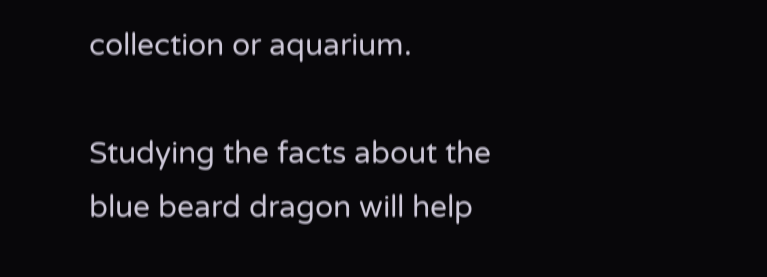collection or aquarium.

Studying the facts about the blue beard dragon will help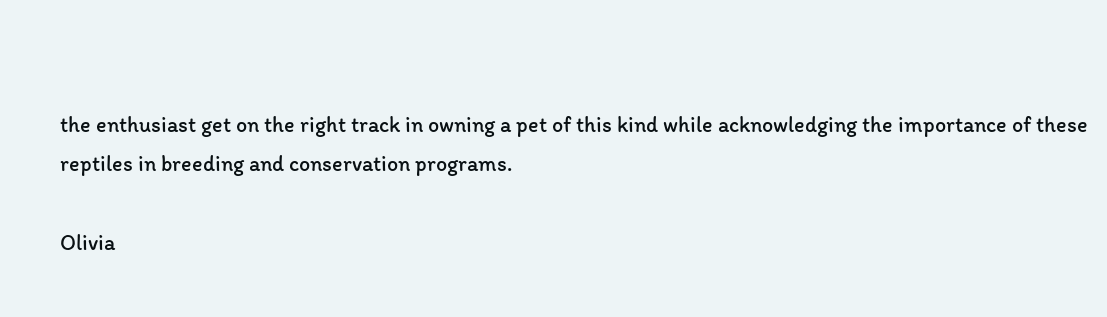the enthusiast get on the right track in owning a pet of this kind while acknowledging the importance of these reptiles in breeding and conservation programs.

Olivia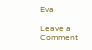Eva

Leave a Comment